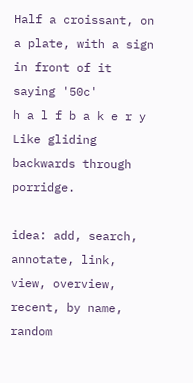Half a croissant, on a plate, with a sign in front of it saying '50c'
h a l f b a k e r y
Like gliding backwards through porridge.

idea: add, search, annotate, link, view, overview, recent, by name, random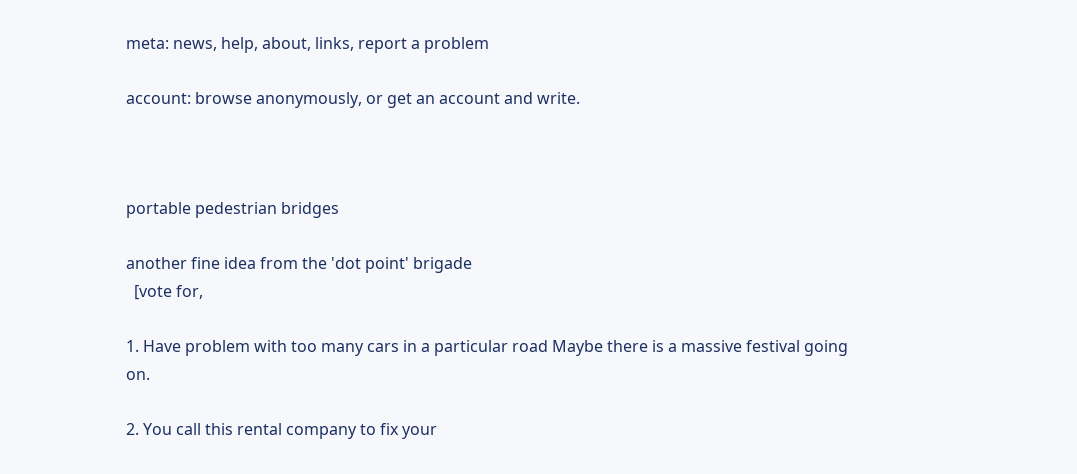meta: news, help, about, links, report a problem

account: browse anonymously, or get an account and write.



portable pedestrian bridges

another fine idea from the 'dot point' brigade
  [vote for,

1. Have problem with too many cars in a particular road Maybe there is a massive festival going on.

2. You call this rental company to fix your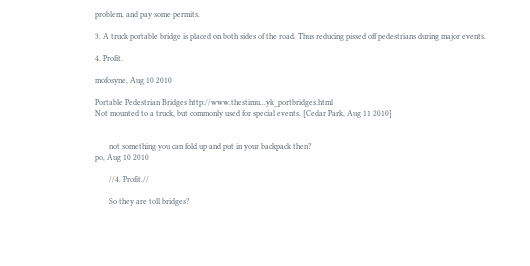problem, and pay some permits.

3. A truck portable bridge is placed on both sides of the road. Thus reducing pissed off pedestrians during major events.

4. Profit.

mofosyne, Aug 10 2010

Portable Pedestrian Bridges http://www.thestimu...yk_portbridges.html
Not mounted to a truck, but commonly used for special events. [Cedar Park, Aug 11 2010]


       not something you can fold up and put in your backpack then?
po, Aug 10 2010

       //4. Profit.//

       So they are toll bridges?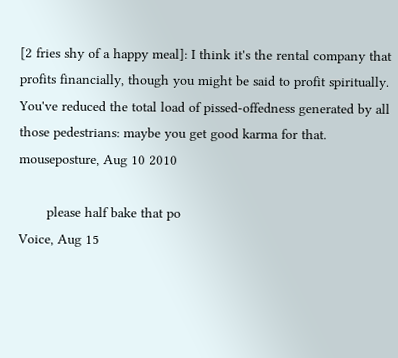[2 fries shy of a happy meal]: I think it's the rental company that profits financially, though you might be said to profit spiritually. You've reduced the total load of pissed-offedness generated by all those pedestrians: maybe you get good karma for that.
mouseposture, Aug 10 2010

       please half bake that po
Voice, Aug 15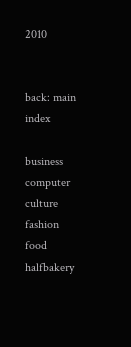2010


back: main index

business  computer  culture  fashion  food  halfbakery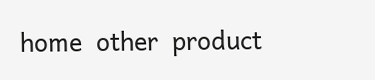home  other  product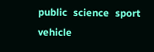public  science  sport  vehicle